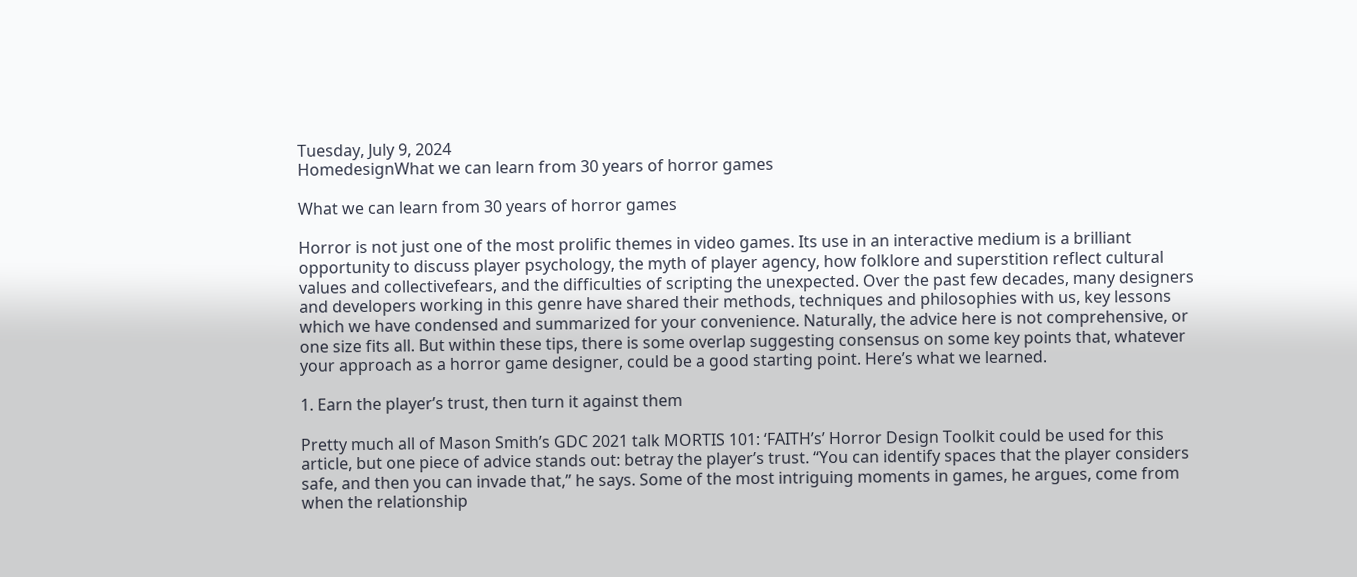Tuesday, July 9, 2024
HomedesignWhat we can learn from 30 years of horror games

What we can learn from 30 years of horror games

Horror is not just one of the most prolific themes in video games. Its use in an interactive medium is a brilliant opportunity to discuss player psychology, the myth of player agency, how folklore and superstition reflect cultural values and collectivefears, and the difficulties of scripting the unexpected. Over the past few decades, many designers and developers working in this genre have shared their methods, techniques and philosophies with us, key lessons which we have condensed and summarized for your convenience. Naturally, the advice here is not comprehensive, or one size fits all. But within these tips, there is some overlap suggesting consensus on some key points that, whatever your approach as a horror game designer, could be a good starting point. Here’s what we learned.

1. Earn the player’s trust, then turn it against them

Pretty much all of Mason Smith’s GDC 2021 talk MORTIS 101: ‘FAITH’s’ Horror Design Toolkit could be used for this article, but one piece of advice stands out: betray the player’s trust. “You can identify spaces that the player considers safe, and then you can invade that,” he says. Some of the most intriguing moments in games, he argues, come from when the relationship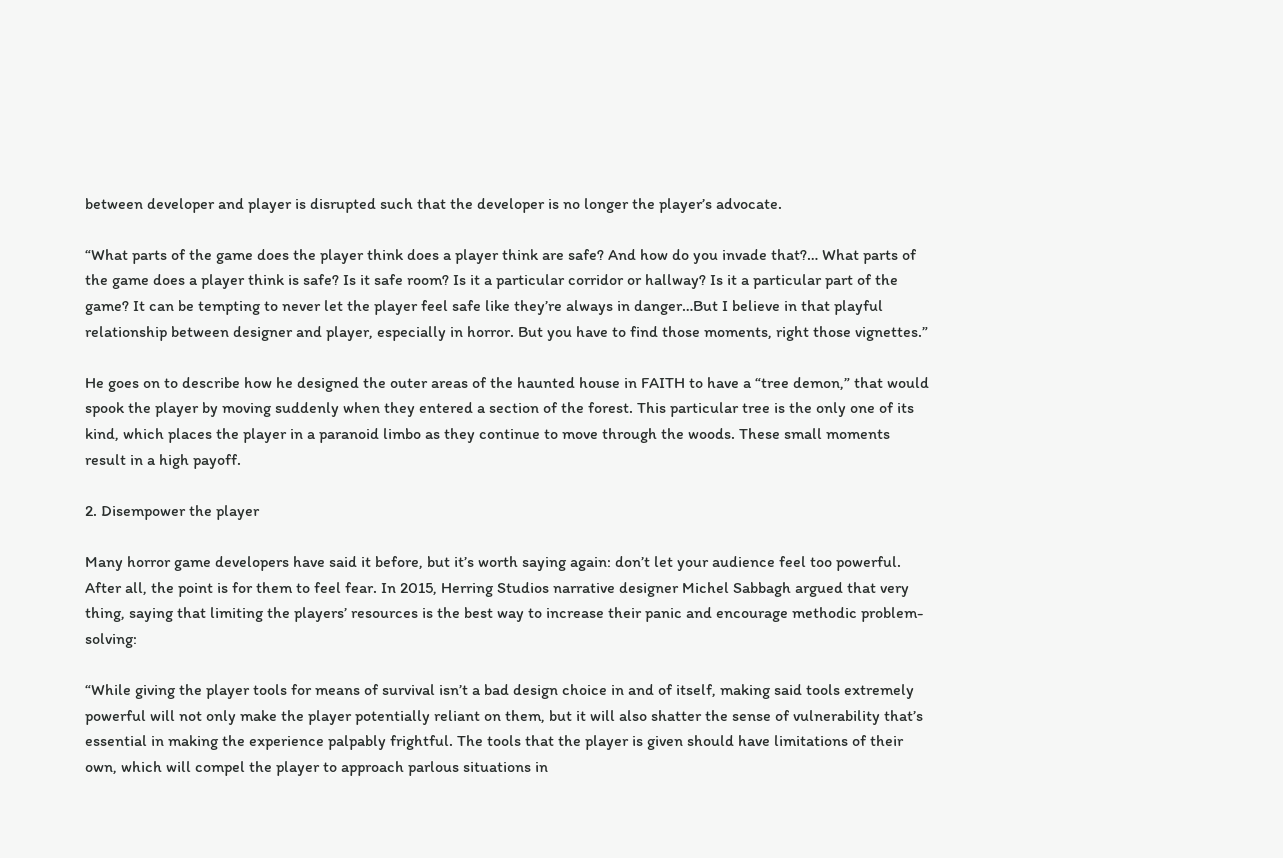between developer and player is disrupted such that the developer is no longer the player’s advocate.

“What parts of the game does the player think does a player think are safe? And how do you invade that?… What parts of the game does a player think is safe? Is it safe room? Is it a particular corridor or hallway? Is it a particular part of the game? It can be tempting to never let the player feel safe like they’re always in danger…But I believe in that playful relationship between designer and player, especially in horror. But you have to find those moments, right those vignettes.”

He goes on to describe how he designed the outer areas of the haunted house in FAITH to have a “tree demon,” that would spook the player by moving suddenly when they entered a section of the forest. This particular tree is the only one of its kind, which places the player in a paranoid limbo as they continue to move through the woods. These small moments result in a high payoff.

2. Disempower the player

Many horror game developers have said it before, but it’s worth saying again: don’t let your audience feel too powerful. After all, the point is for them to feel fear. In 2015, Herring Studios narrative designer Michel Sabbagh argued that very thing, saying that limiting the players’ resources is the best way to increase their panic and encourage methodic problem-solving:

“While giving the player tools for means of survival isn’t a bad design choice in and of itself, making said tools extremely powerful will not only make the player potentially reliant on them, but it will also shatter the sense of vulnerability that’s essential in making the experience palpably frightful. The tools that the player is given should have limitations of their own, which will compel the player to approach parlous situations in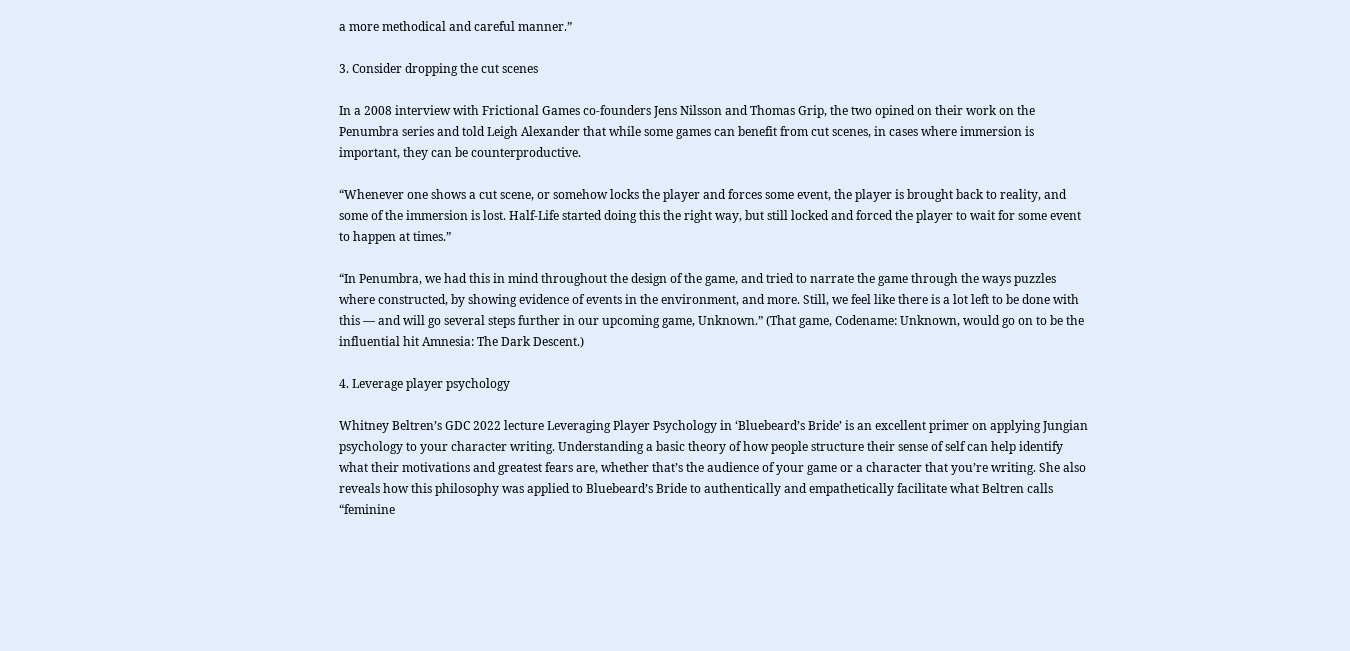a more methodical and careful manner.”

3. Consider dropping the cut scenes

In a 2008 interview with Frictional Games co-founders Jens Nilsson and Thomas Grip, the two opined on their work on the Penumbra series and told Leigh Alexander that while some games can benefit from cut scenes, in cases where immersion is important, they can be counterproductive.

“Whenever one shows a cut scene, or somehow locks the player and forces some event, the player is brought back to reality, and some of the immersion is lost. Half-Life started doing this the right way, but still locked and forced the player to wait for some event to happen at times.”

“In Penumbra, we had this in mind throughout the design of the game, and tried to narrate the game through the ways puzzles where constructed, by showing evidence of events in the environment, and more. Still, we feel like there is a lot left to be done with this — and will go several steps further in our upcoming game, Unknown.” (That game, Codename: Unknown, would go on to be the influential hit Amnesia: The Dark Descent.)

4. Leverage player psychology

Whitney Beltren’s GDC 2022 lecture Leveraging Player Psychology in ‘Bluebeard’s Bride’ is an excellent primer on applying Jungian psychology to your character writing. Understanding a basic theory of how people structure their sense of self can help identify what their motivations and greatest fears are, whether that’s the audience of your game or a character that you’re writing. She also reveals how this philosophy was applied to Bluebeard’s Bride to authentically and empathetically facilitate what Beltren calls “feminine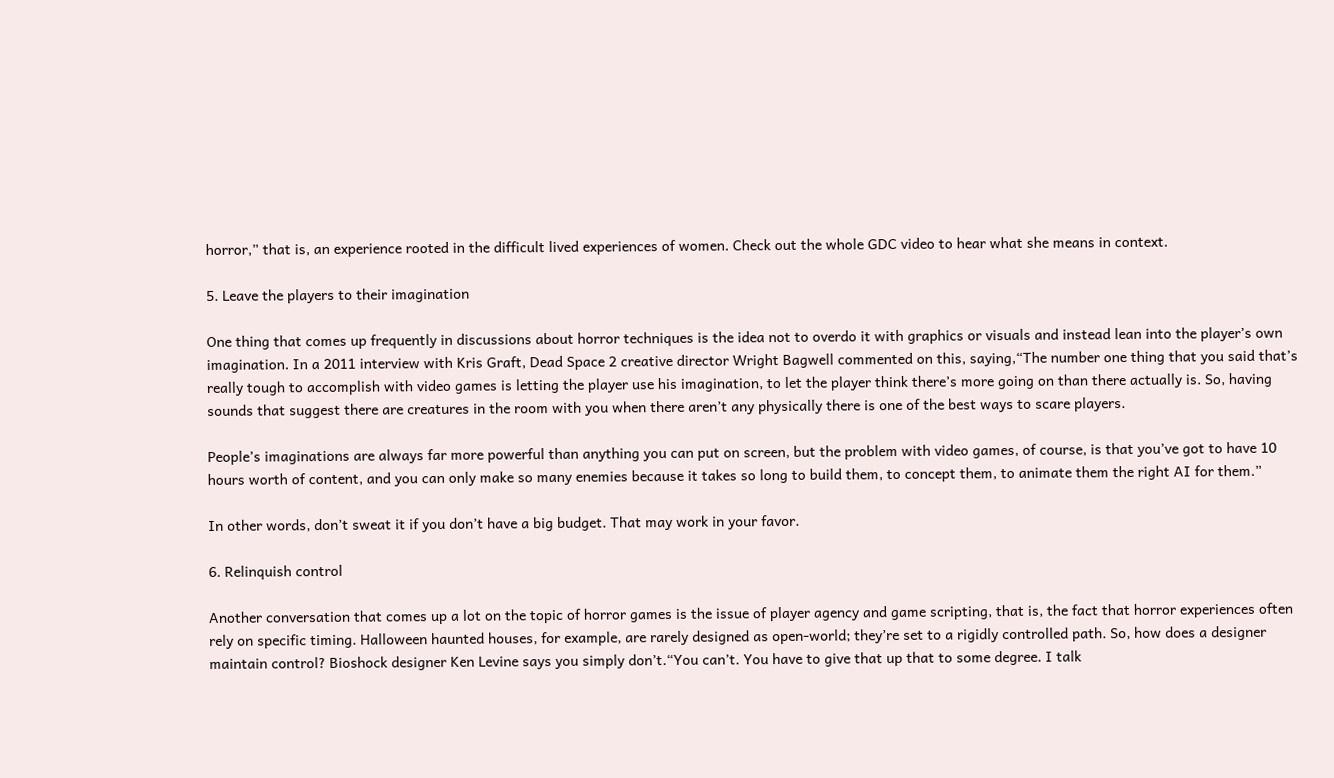horror,” that is, an experience rooted in the difficult lived experiences of women. Check out the whole GDC video to hear what she means in context.

5. Leave the players to their imagination

One thing that comes up frequently in discussions about horror techniques is the idea not to overdo it with graphics or visuals and instead lean into the player’s own imagination. In a 2011 interview with Kris Graft, Dead Space 2 creative director Wright Bagwell commented on this, saying,“The number one thing that you said that’s really tough to accomplish with video games is letting the player use his imagination, to let the player think there’s more going on than there actually is. So, having sounds that suggest there are creatures in the room with you when there aren’t any physically there is one of the best ways to scare players.

People’s imaginations are always far more powerful than anything you can put on screen, but the problem with video games, of course, is that you’ve got to have 10 hours worth of content, and you can only make so many enemies because it takes so long to build them, to concept them, to animate them the right AI for them.”

In other words, don’t sweat it if you don’t have a big budget. That may work in your favor.

6. Relinquish control

Another conversation that comes up a lot on the topic of horror games is the issue of player agency and game scripting, that is, the fact that horror experiences often rely on specific timing. Halloween haunted houses, for example, are rarely designed as open-world; they’re set to a rigidly controlled path. So, how does a designer maintain control? Bioshock designer Ken Levine says you simply don’t.“You can’t. You have to give that up that to some degree. I talk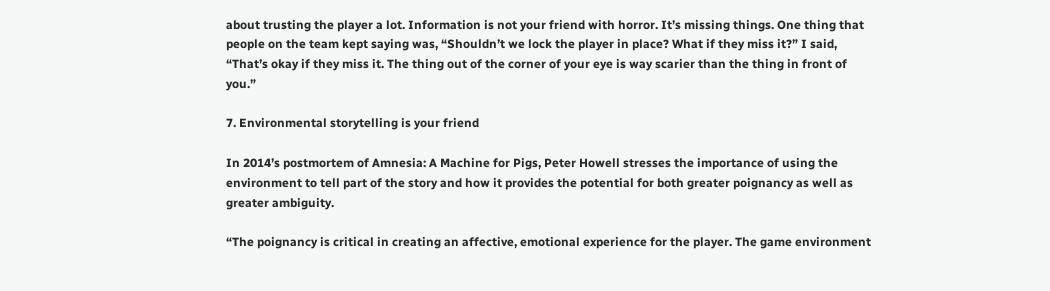about trusting the player a lot. Information is not your friend with horror. It’s missing things. One thing that people on the team kept saying was, “Shouldn’t we lock the player in place? What if they miss it?” I said, “That’s okay if they miss it. The thing out of the corner of your eye is way scarier than the thing in front of you.”

7. Environmental storytelling is your friend

In 2014’s postmortem of Amnesia: A Machine for Pigs, Peter Howell stresses the importance of using the environment to tell part of the story and how it provides the potential for both greater poignancy as well as greater ambiguity.

“The poignancy is critical in creating an affective, emotional experience for the player. The game environment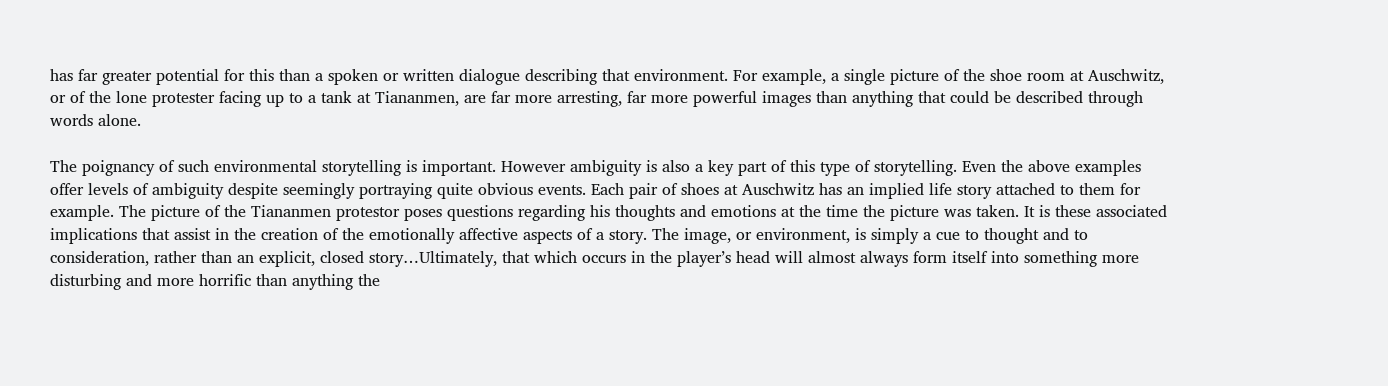has far greater potential for this than a spoken or written dialogue describing that environment. For example, a single picture of the shoe room at Auschwitz, or of the lone protester facing up to a tank at Tiananmen, are far more arresting, far more powerful images than anything that could be described through words alone.

The poignancy of such environmental storytelling is important. However ambiguity is also a key part of this type of storytelling. Even the above examples offer levels of ambiguity despite seemingly portraying quite obvious events. Each pair of shoes at Auschwitz has an implied life story attached to them for example. The picture of the Tiananmen protestor poses questions regarding his thoughts and emotions at the time the picture was taken. It is these associated implications that assist in the creation of the emotionally affective aspects of a story. The image, or environment, is simply a cue to thought and to consideration, rather than an explicit, closed story…Ultimately, that which occurs in the player’s head will almost always form itself into something more disturbing and more horrific than anything the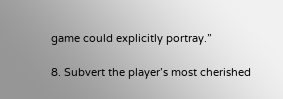game could explicitly portray.”

8. Subvert the player’s most cherished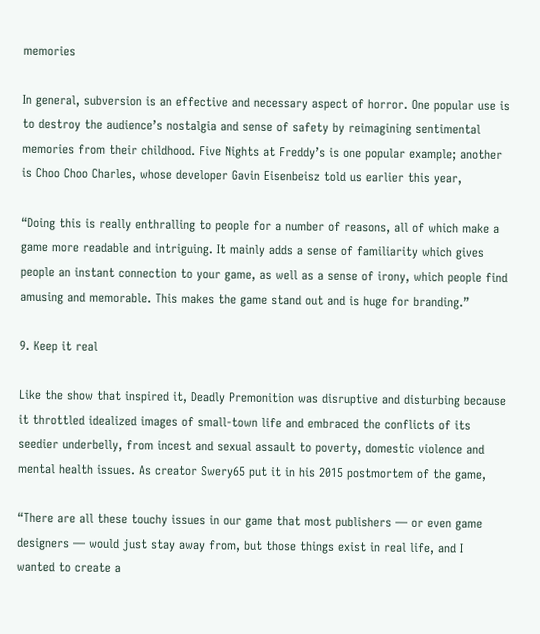memories

In general, subversion is an effective and necessary aspect of horror. One popular use is to destroy the audience’s nostalgia and sense of safety by reimagining sentimental memories from their childhood. Five Nights at Freddy’s is one popular example; another is Choo Choo Charles, whose developer Gavin Eisenbeisz told us earlier this year,

“Doing this is really enthralling to people for a number of reasons, all of which make a game more readable and intriguing. It mainly adds a sense of familiarity which gives people an instant connection to your game, as well as a sense of irony, which people find amusing and memorable. This makes the game stand out and is huge for branding.”

9. Keep it real

Like the show that inspired it, Deadly Premonition was disruptive and disturbing because it throttled idealized images of small-town life and embraced the conflicts of its seedier underbelly, from incest and sexual assault to poverty, domestic violence and mental health issues. As creator Swery65 put it in his 2015 postmortem of the game,

“There are all these touchy issues in our game that most publishers — or even game designers — would just stay away from, but those things exist in real life, and I wanted to create a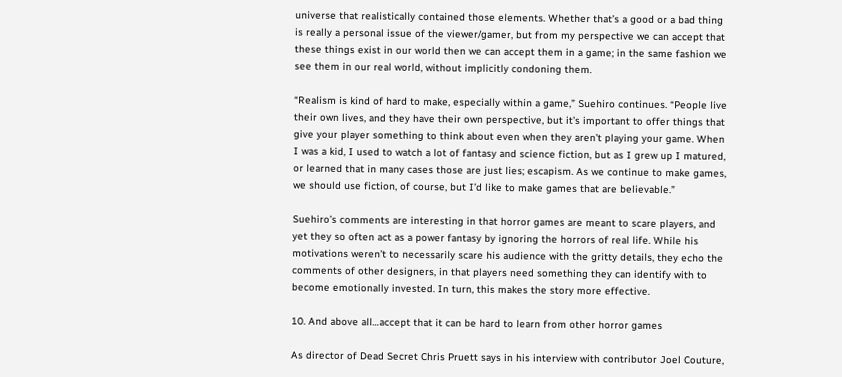universe that realistically contained those elements. Whether that’s a good or a bad thing is really a personal issue of the viewer/gamer, but from my perspective we can accept that these things exist in our world then we can accept them in a game; in the same fashion we see them in our real world, without implicitly condoning them.

“Realism is kind of hard to make, especially within a game,” Suehiro continues. “People live their own lives, and they have their own perspective, but it’s important to offer things that give your player something to think about even when they aren’t playing your game. When I was a kid, I used to watch a lot of fantasy and science fiction, but as I grew up I matured, or learned that in many cases those are just lies; escapism. As we continue to make games, we should use fiction, of course, but I’d like to make games that are believable.”

Suehiro’s comments are interesting in that horror games are meant to scare players, and yet they so often act as a power fantasy by ignoring the horrors of real life. While his motivations weren’t to necessarily scare his audience with the gritty details, they echo the comments of other designers, in that players need something they can identify with to become emotionally invested. In turn, this makes the story more effective.

10. And above all…accept that it can be hard to learn from other horror games

As director of Dead Secret Chris Pruett says in his interview with contributor Joel Couture,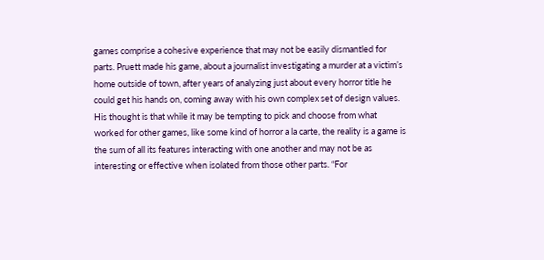games comprise a cohesive experience that may not be easily dismantled for parts. Pruett made his game, about a journalist investigating a murder at a victim’s home outside of town, after years of analyzing just about every horror title he could get his hands on, coming away with his own complex set of design values. His thought is that while it may be tempting to pick and choose from what worked for other games, like some kind of horror a la carte, the reality is a game is the sum of all its features interacting with one another and may not be as interesting or effective when isolated from those other parts. “For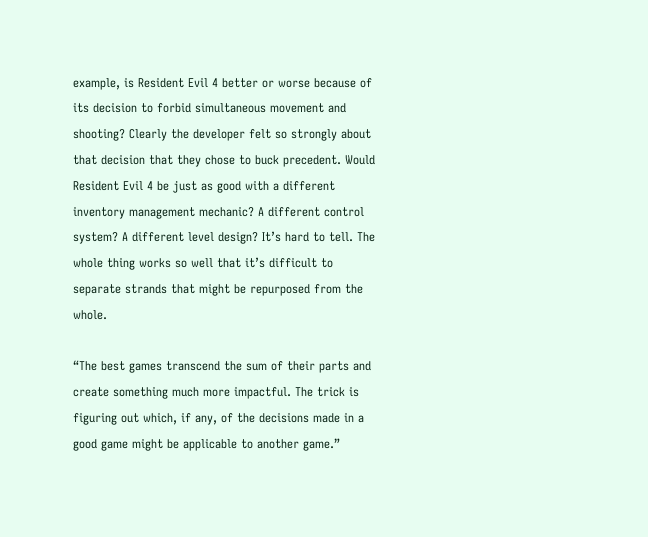example, is Resident Evil 4 better or worse because of its decision to forbid simultaneous movement and shooting? Clearly the developer felt so strongly about that decision that they chose to buck precedent. Would Resident Evil 4 be just as good with a different inventory management mechanic? A different control system? A different level design? It’s hard to tell. The whole thing works so well that it’s difficult to separate strands that might be repurposed from the whole.

“The best games transcend the sum of their parts and create something much more impactful. The trick is figuring out which, if any, of the decisions made in a good game might be applicable to another game.”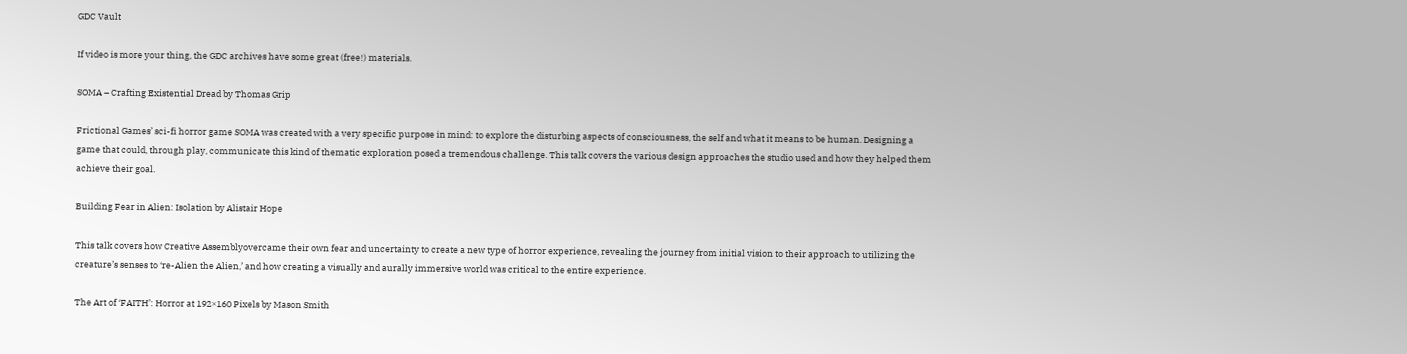GDC Vault

If video is more your thing, the GDC archives have some great (free!) materials.

SOMA – Crafting Existential Dread by Thomas Grip

Frictional Games’ sci-fi horror game SOMA was created with a very specific purpose in mind: to explore the disturbing aspects of consciousness, the self and what it means to be human. Designing a game that could, through play, communicate this kind of thematic exploration posed a tremendous challenge. This talk covers the various design approaches the studio used and how they helped them achieve their goal.

Building Fear in Alien: Isolation by Alistair Hope

This talk covers how Creative Assemblyovercame their own fear and uncertainty to create a new type of horror experience, revealing the journey from initial vision to their approach to utilizing the creature’s senses to ‘re-Alien the Alien,’ and how creating a visually and aurally immersive world was critical to the entire experience.

The Art of ‘FAITH’: Horror at 192×160 Pixels by Mason Smith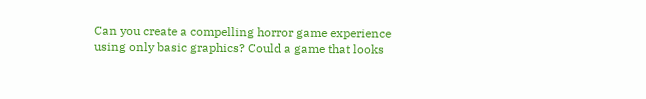Can you create a compelling horror game experience using only basic graphics? Could a game that looks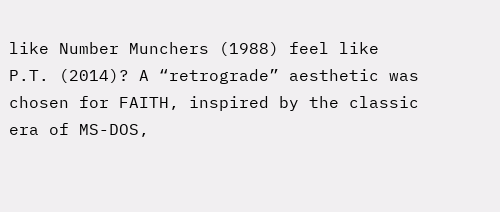like Number Munchers (1988) feel like P.T. (2014)? A “retrograde” aesthetic was chosen for FAITH, inspired by the classic era of MS-DOS,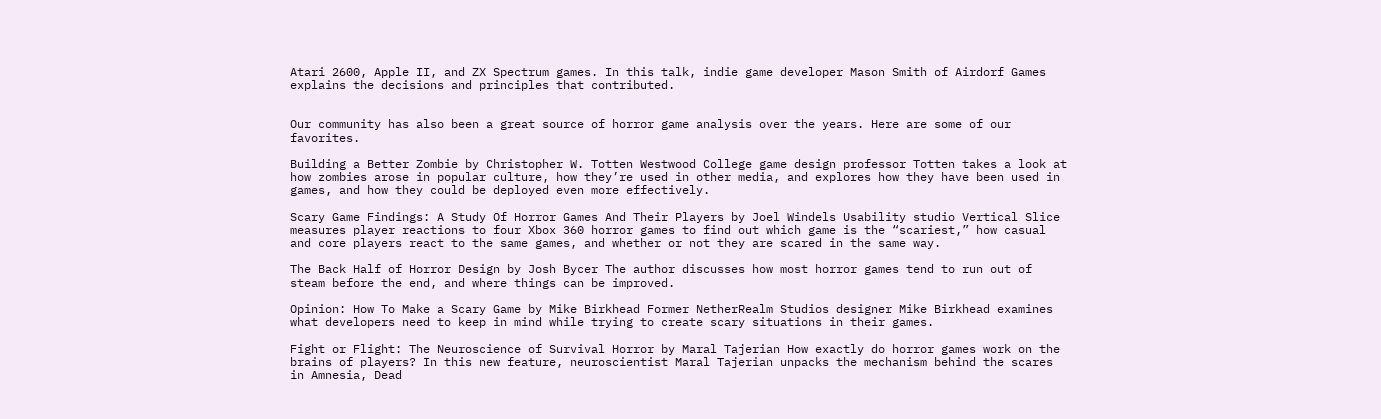Atari 2600, Apple II, and ZX Spectrum games. In this talk, indie game developer Mason Smith of Airdorf Games explains the decisions and principles that contributed.


Our community has also been a great source of horror game analysis over the years. Here are some of our favorites.

Building a Better Zombie by Christopher W. Totten Westwood College game design professor Totten takes a look at how zombies arose in popular culture, how they’re used in other media, and explores how they have been used in games, and how they could be deployed even more effectively.

Scary Game Findings: A Study Of Horror Games And Their Players by Joel Windels Usability studio Vertical Slice measures player reactions to four Xbox 360 horror games to find out which game is the “scariest,” how casual and core players react to the same games, and whether or not they are scared in the same way.

The Back Half of Horror Design by Josh Bycer The author discusses how most horror games tend to run out of steam before the end, and where things can be improved.

Opinion: How To Make a Scary Game by Mike Birkhead Former NetherRealm Studios designer Mike Birkhead examines what developers need to keep in mind while trying to create scary situations in their games.

Fight or Flight: The Neuroscience of Survival Horror by Maral Tajerian How exactly do horror games work on the brains of players? In this new feature, neuroscientist Maral Tajerian unpacks the mechanism behind the scares in Amnesia, Dead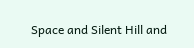Space and Silent Hill and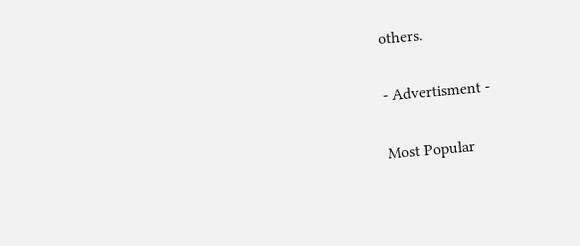others.

- Advertisment -

Most Popular